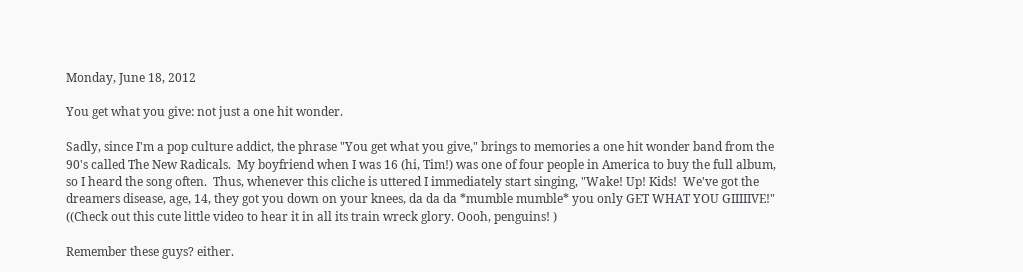Monday, June 18, 2012

You get what you give: not just a one hit wonder.

Sadly, since I'm a pop culture addict, the phrase "You get what you give," brings to memories a one hit wonder band from the 90's called The New Radicals.  My boyfriend when I was 16 (hi, Tim!) was one of four people in America to buy the full album, so I heard the song often.  Thus, whenever this cliche is uttered I immediately start singing, "Wake! Up! Kids!  We've got the dreamers disease, age, 14, they got you down on your knees, da da da *mumble mumble* you only GET WHAT YOU GIIIIIVE!"  ((Check out this cute little video to hear it in all its train wreck glory. Oooh, penguins! )

Remember these guys? either.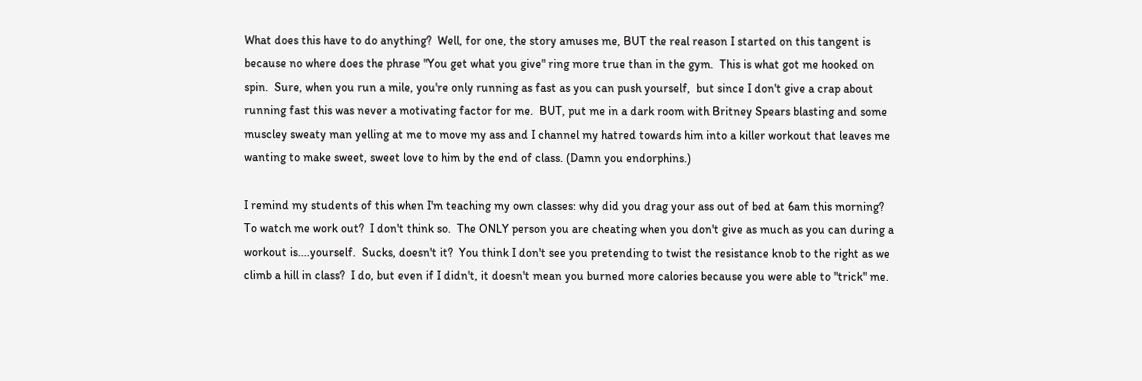What does this have to do anything?  Well, for one, the story amuses me, BUT the real reason I started on this tangent is because no where does the phrase "You get what you give" ring more true than in the gym.  This is what got me hooked on spin.  Sure, when you run a mile, you're only running as fast as you can push yourself,  but since I don't give a crap about running fast this was never a motivating factor for me.  BUT, put me in a dark room with Britney Spears blasting and some muscley sweaty man yelling at me to move my ass and I channel my hatred towards him into a killer workout that leaves me wanting to make sweet, sweet love to him by the end of class. (Damn you endorphins.)

I remind my students of this when I'm teaching my own classes: why did you drag your ass out of bed at 6am this morning?  To watch me work out?  I don't think so.  The ONLY person you are cheating when you don't give as much as you can during a workout is....yourself.  Sucks, doesn't it?  You think I don't see you pretending to twist the resistance knob to the right as we climb a hill in class?  I do, but even if I didn't, it doesn't mean you burned more calories because you were able to "trick" me.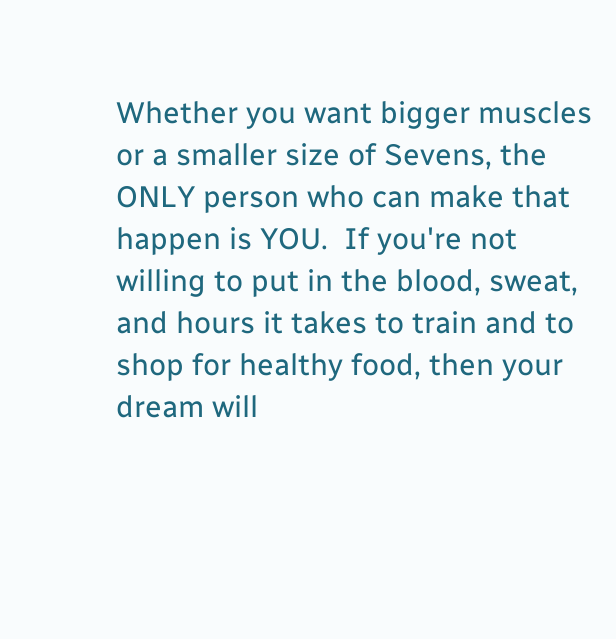Whether you want bigger muscles or a smaller size of Sevens, the ONLY person who can make that happen is YOU.  If you're not willing to put in the blood, sweat, and hours it takes to train and to shop for healthy food, then your dream will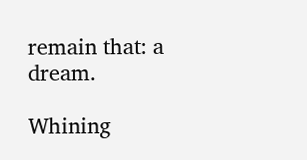remain that: a dream.

Whining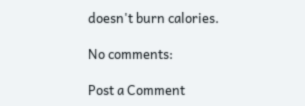doesn't burn calories.

No comments:

Post a Comment